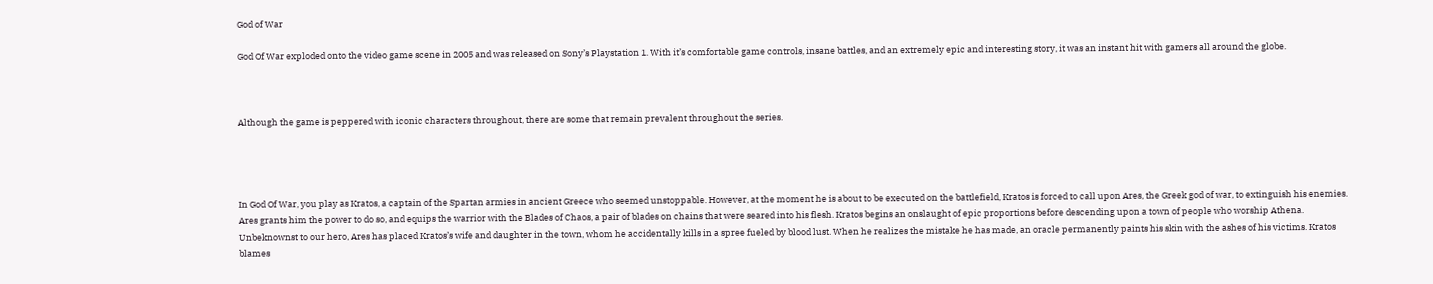God of War

God Of War exploded onto the video game scene in 2005 and was released on Sony’s Playstation 1. With it’s comfortable game controls, insane battles, and an extremely epic and interesting story, it was an instant hit with gamers all around the globe.



Although the game is peppered with iconic characters throughout, there are some that remain prevalent throughout the series.




In God Of War, you play as Kratos, a captain of the Spartan armies in ancient Greece who seemed unstoppable. However, at the moment he is about to be executed on the battlefield, Kratos is forced to call upon Ares, the Greek god of war, to extinguish his enemies. Ares grants him the power to do so, and equips the warrior with the Blades of Chaos, a pair of blades on chains that were seared into his flesh. Kratos begins an onslaught of epic proportions before descending upon a town of people who worship Athena.
Unbeknownst to our hero, Ares has placed Kratos’s wife and daughter in the town, whom he accidentally kills in a spree fueled by blood lust. When he realizes the mistake he has made, an oracle permanently paints his skin with the ashes of his victims. Kratos blames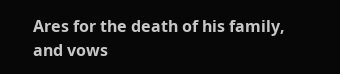Ares for the death of his family, and vows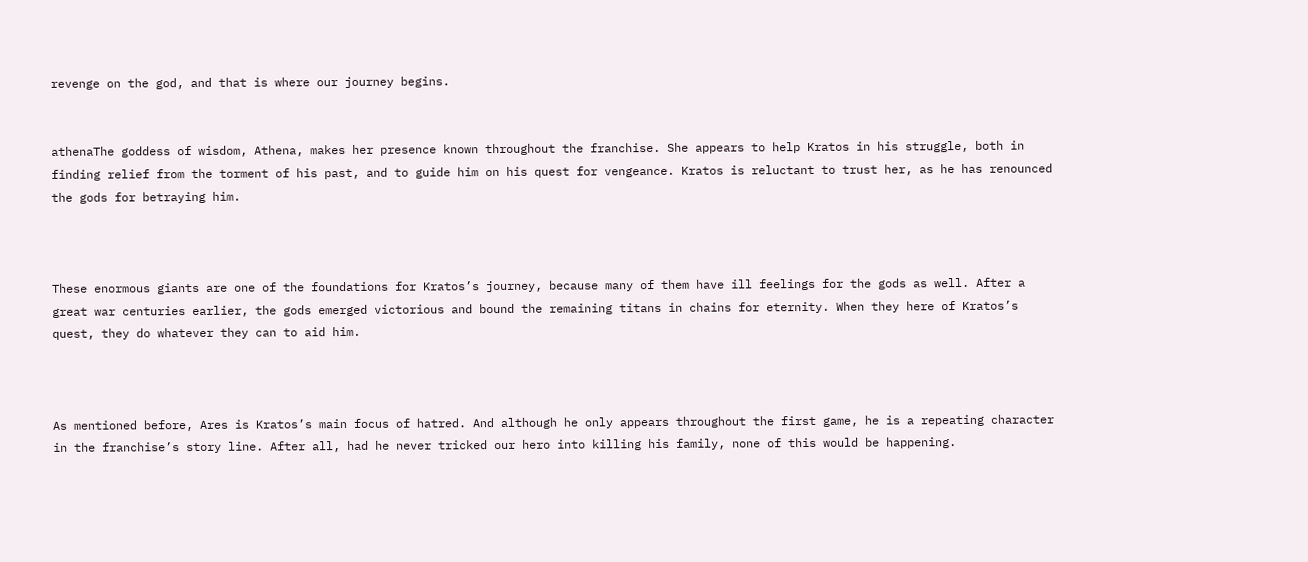revenge on the god, and that is where our journey begins.


athenaThe goddess of wisdom, Athena, makes her presence known throughout the franchise. She appears to help Kratos in his struggle, both in finding relief from the torment of his past, and to guide him on his quest for vengeance. Kratos is reluctant to trust her, as he has renounced the gods for betraying him.



These enormous giants are one of the foundations for Kratos’s journey, because many of them have ill feelings for the gods as well. After a great war centuries earlier, the gods emerged victorious and bound the remaining titans in chains for eternity. When they here of Kratos’s quest, they do whatever they can to aid him.



As mentioned before, Ares is Kratos’s main focus of hatred. And although he only appears throughout the first game, he is a repeating character in the franchise’s story line. After all, had he never tricked our hero into killing his family, none of this would be happening.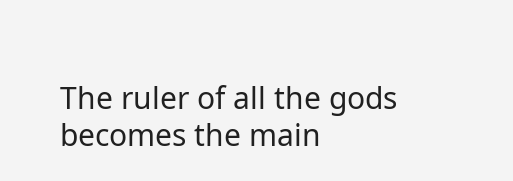The ruler of all the gods becomes the main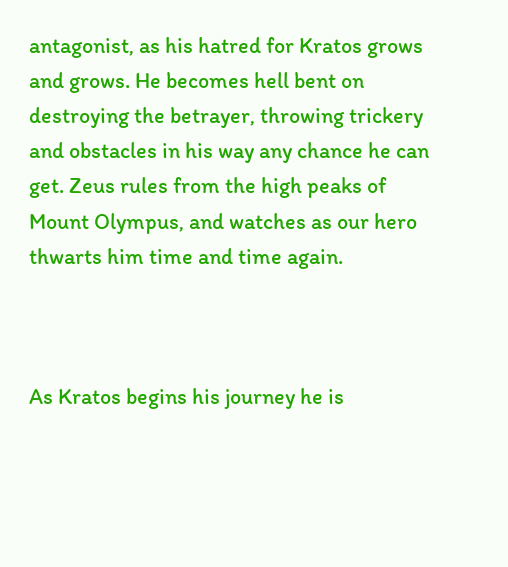antagonist, as his hatred for Kratos grows and grows. He becomes hell bent on destroying the betrayer, throwing trickery and obstacles in his way any chance he can get. Zeus rules from the high peaks of Mount Olympus, and watches as our hero thwarts him time and time again.



As Kratos begins his journey he is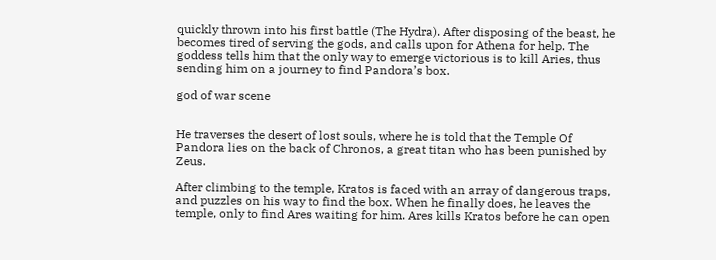quickly thrown into his first battle (The Hydra). After disposing of the beast, he becomes tired of serving the gods, and calls upon for Athena for help. The goddess tells him that the only way to emerge victorious is to kill Aries, thus sending him on a journey to find Pandora’s box.

god of war scene


He traverses the desert of lost souls, where he is told that the Temple Of Pandora lies on the back of Chronos, a great titan who has been punished by Zeus.

After climbing to the temple, Kratos is faced with an array of dangerous traps, and puzzles on his way to find the box. When he finally does, he leaves the temple, only to find Ares waiting for him. Ares kills Kratos before he can open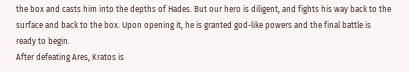the box and casts him into the depths of Hades. But our hero is diligent, and fights his way back to the surface and back to the box. Upon opening it, he is granted god-like powers and the final battle is ready to begin.
After defeating Ares, Kratos is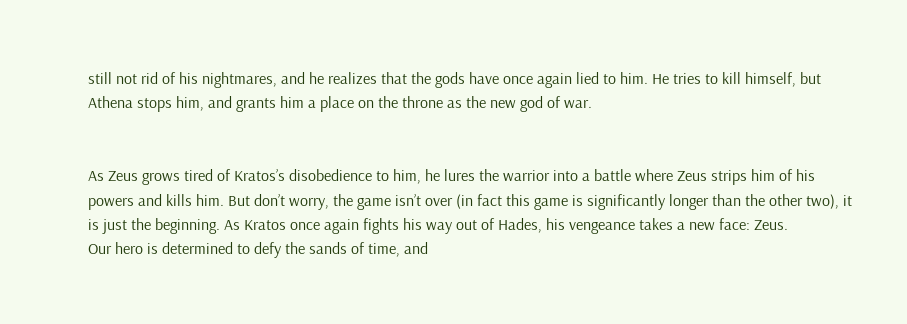still not rid of his nightmares, and he realizes that the gods have once again lied to him. He tries to kill himself, but Athena stops him, and grants him a place on the throne as the new god of war.


As Zeus grows tired of Kratos’s disobedience to him, he lures the warrior into a battle where Zeus strips him of his powers and kills him. But don’t worry, the game isn’t over (in fact this game is significantly longer than the other two), it is just the beginning. As Kratos once again fights his way out of Hades, his vengeance takes a new face: Zeus.
Our hero is determined to defy the sands of time, and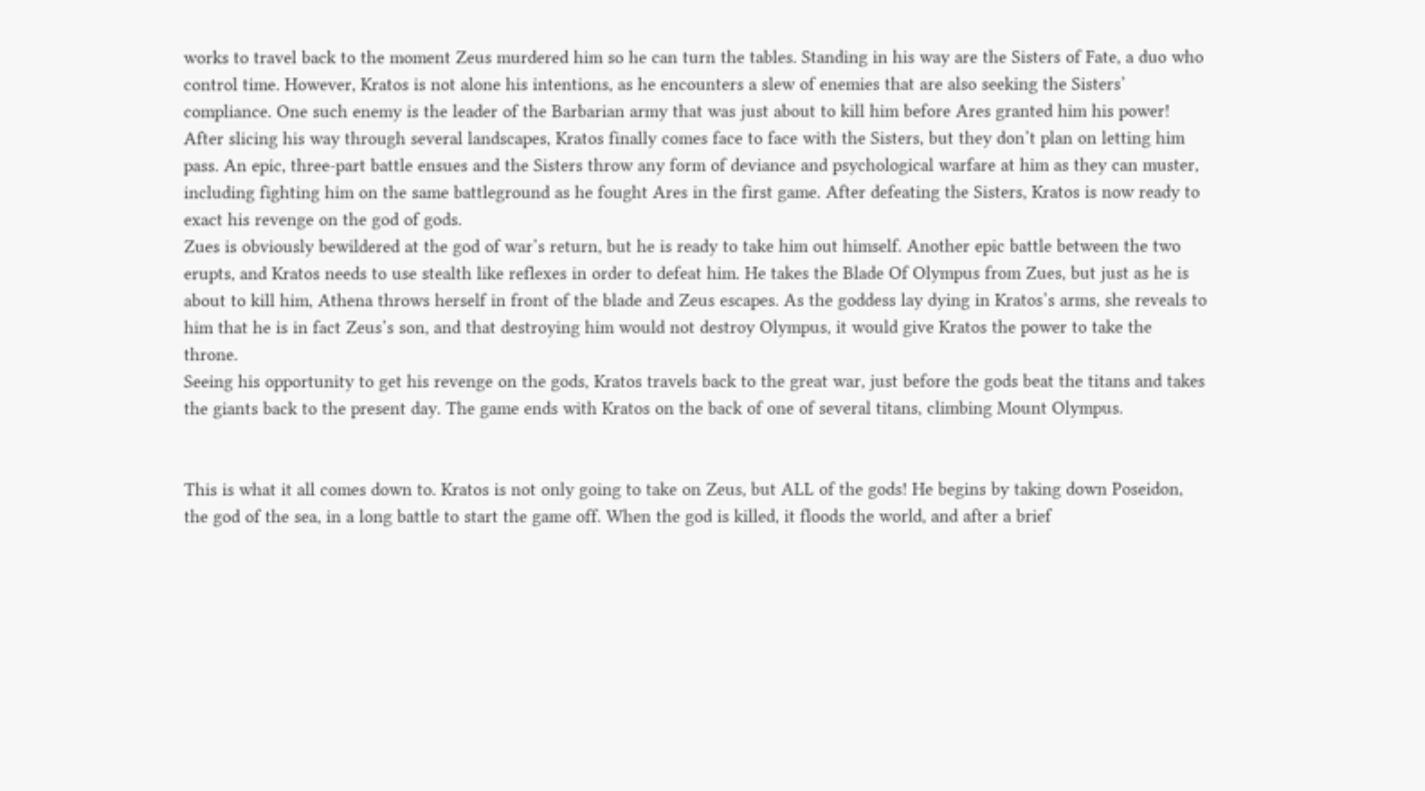works to travel back to the moment Zeus murdered him so he can turn the tables. Standing in his way are the Sisters of Fate, a duo who control time. However, Kratos is not alone his intentions, as he encounters a slew of enemies that are also seeking the Sisters’ compliance. One such enemy is the leader of the Barbarian army that was just about to kill him before Ares granted him his power!
After slicing his way through several landscapes, Kratos finally comes face to face with the Sisters, but they don’t plan on letting him pass. An epic, three-part battle ensues and the Sisters throw any form of deviance and psychological warfare at him as they can muster, including fighting him on the same battleground as he fought Ares in the first game. After defeating the Sisters, Kratos is now ready to exact his revenge on the god of gods.
Zues is obviously bewildered at the god of war’s return, but he is ready to take him out himself. Another epic battle between the two erupts, and Kratos needs to use stealth like reflexes in order to defeat him. He takes the Blade Of Olympus from Zues, but just as he is about to kill him, Athena throws herself in front of the blade and Zeus escapes. As the goddess lay dying in Kratos’s arms, she reveals to him that he is in fact Zeus’s son, and that destroying him would not destroy Olympus, it would give Kratos the power to take the throne.
Seeing his opportunity to get his revenge on the gods, Kratos travels back to the great war, just before the gods beat the titans and takes the giants back to the present day. The game ends with Kratos on the back of one of several titans, climbing Mount Olympus.


This is what it all comes down to. Kratos is not only going to take on Zeus, but ALL of the gods! He begins by taking down Poseidon, the god of the sea, in a long battle to start the game off. When the god is killed, it floods the world, and after a brief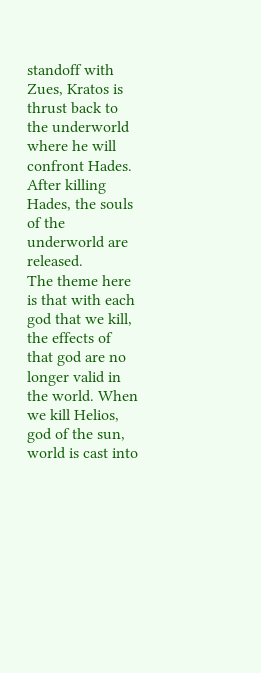standoff with Zues, Kratos is thrust back to the underworld where he will confront Hades. After killing Hades, the souls of the underworld are released.
The theme here is that with each god that we kill, the effects of that god are no longer valid in the world. When we kill Helios, god of the sun, world is cast into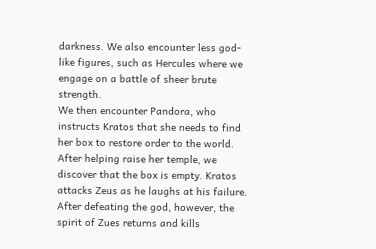darkness. We also encounter less god-like figures, such as Hercules where we engage on a battle of sheer brute strength.
We then encounter Pandora, who instructs Kratos that she needs to find her box to restore order to the world. After helping raise her temple, we discover that the box is empty. Kratos attacks Zeus as he laughs at his failure. After defeating the god, however, the spirit of Zues returns and kills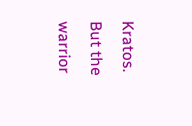Kratos.
But the warrior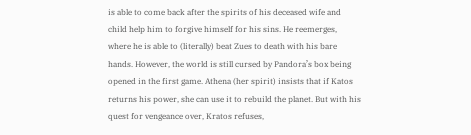is able to come back after the spirits of his deceased wife and child help him to forgive himself for his sins. He reemerges, where he is able to (literally) beat Zues to death with his bare hands. However, the world is still cursed by Pandora’s box being opened in the first game. Athena (her spirit) insists that if Katos returns his power, she can use it to rebuild the planet. But with his quest for vengeance over, Kratos refuses,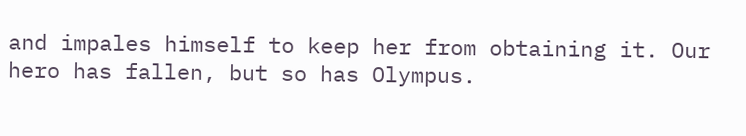and impales himself to keep her from obtaining it. Our hero has fallen, but so has Olympus.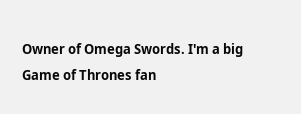Owner of Omega Swords. I'm a big Game of Thrones fan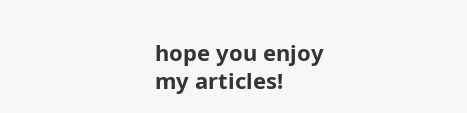hope you enjoy my articles!